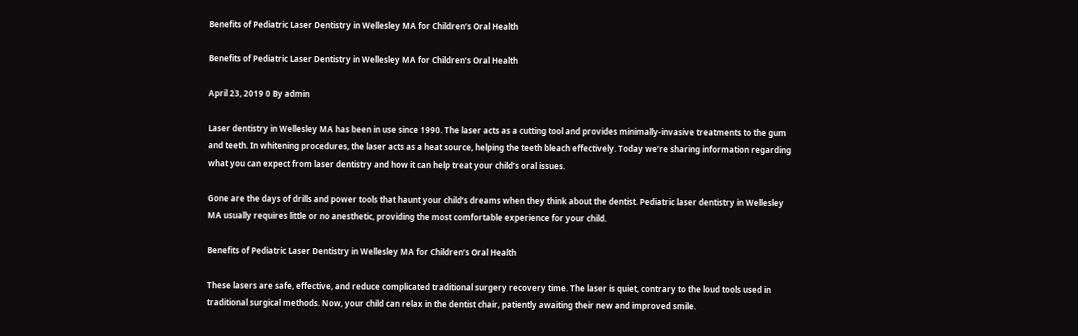Benefits of Pediatric Laser Dentistry in Wellesley MA for Children’s Oral Health

Benefits of Pediatric Laser Dentistry in Wellesley MA for Children’s Oral Health

April 23, 2019 0 By admin

Laser dentistry in Wellesley MA has been in use since 1990. The laser acts as a cutting tool and provides minimally-invasive treatments to the gum and teeth. In whitening procedures, the laser acts as a heat source, helping the teeth bleach effectively. Today we’re sharing information regarding what you can expect from laser dentistry and how it can help treat your child’s oral issues.

Gone are the days of drills and power tools that haunt your child’s dreams when they think about the dentist. Pediatric laser dentistry in Wellesley MA usually requires little or no anesthetic, providing the most comfortable experience for your child.

Benefits of Pediatric Laser Dentistry in Wellesley MA for Children’s Oral Health

These lasers are safe, effective, and reduce complicated traditional surgery recovery time. The laser is quiet, contrary to the loud tools used in traditional surgical methods. Now, your child can relax in the dentist chair, patiently awaiting their new and improved smile.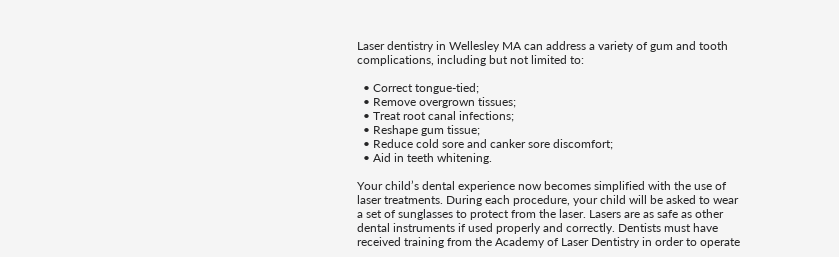Laser dentistry in Wellesley MA can address a variety of gum and tooth complications, including but not limited to:

  • Correct tongue-tied;
  • Remove overgrown tissues;
  • Treat root canal infections;
  • Reshape gum tissue;
  • Reduce cold sore and canker sore discomfort;
  • Aid in teeth whitening.

Your child’s dental experience now becomes simplified with the use of laser treatments. During each procedure, your child will be asked to wear a set of sunglasses to protect from the laser. Lasers are as safe as other dental instruments if used properly and correctly. Dentists must have received training from the Academy of Laser Dentistry in order to operate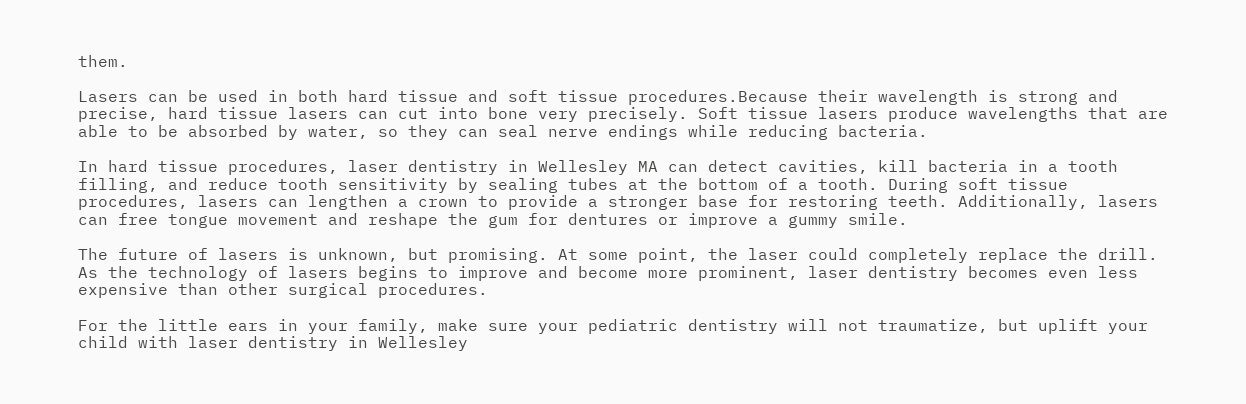them.

Lasers can be used in both hard tissue and soft tissue procedures.Because their wavelength is strong and precise, hard tissue lasers can cut into bone very precisely. Soft tissue lasers produce wavelengths that are able to be absorbed by water, so they can seal nerve endings while reducing bacteria.

In hard tissue procedures, laser dentistry in Wellesley MA can detect cavities, kill bacteria in a tooth filling, and reduce tooth sensitivity by sealing tubes at the bottom of a tooth. During soft tissue procedures, lasers can lengthen a crown to provide a stronger base for restoring teeth. Additionally, lasers can free tongue movement and reshape the gum for dentures or improve a gummy smile.

The future of lasers is unknown, but promising. At some point, the laser could completely replace the drill. As the technology of lasers begins to improve and become more prominent, laser dentistry becomes even less expensive than other surgical procedures.

For the little ears in your family, make sure your pediatric dentistry will not traumatize, but uplift your child with laser dentistry in Wellesley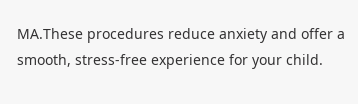MA.These procedures reduce anxiety and offer a smooth, stress-free experience for your child.